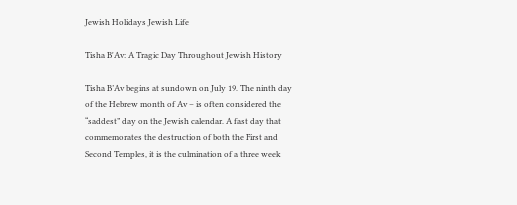Jewish Holidays Jewish Life

Tisha B'Av: A Tragic Day Throughout Jewish History

Tisha B’Av begins at sundown on July 19. The ninth day of the Hebrew month of Av – is often considered the “saddest” day on the Jewish calendar. A fast day that commemorates the destruction of both the First and Second Temples, it is the culmination of a three week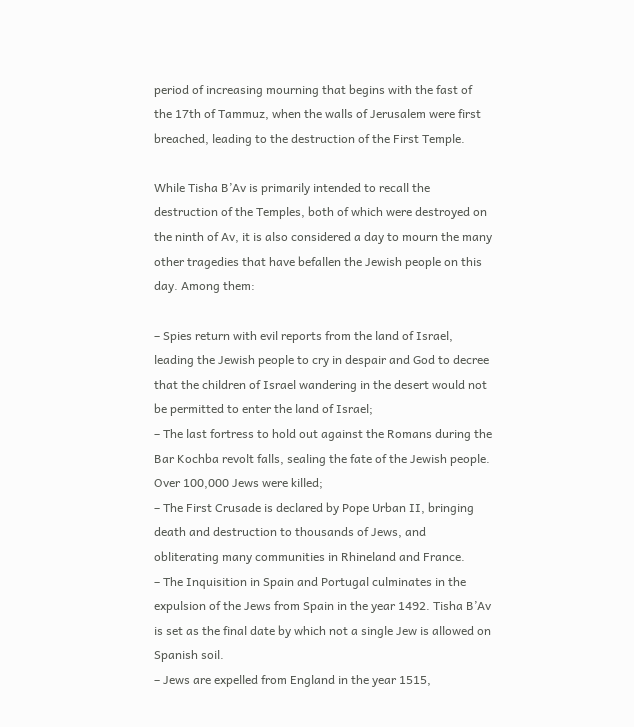period of increasing mourning that begins with the fast of the 17th of Tammuz, when the walls of Jerusalem were first breached, leading to the destruction of the First Temple.

While Tisha B’Av is primarily intended to recall the destruction of the Temples, both of which were destroyed on the ninth of Av, it is also considered a day to mourn the many other tragedies that have befallen the Jewish people on this day. Among them:

– Spies return with evil reports from the land of Israel, leading the Jewish people to cry in despair and God to decree that the children of Israel wandering in the desert would not be permitted to enter the land of Israel;
– The last fortress to hold out against the Romans during the Bar Kochba revolt falls, sealing the fate of the Jewish people. Over 100,000 Jews were killed;
– The First Crusade is declared by Pope Urban II, bringing death and destruction to thousands of Jews, and obliterating many communities in Rhineland and France.
– The Inquisition in Spain and Portugal culminates in the expulsion of the Jews from Spain in the year 1492. Tisha B’Av is set as the final date by which not a single Jew is allowed on Spanish soil.
– Jews are expelled from England in the year 1515,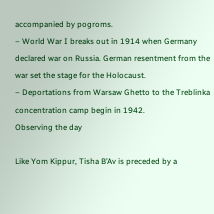accompanied by pogroms.
– World War I breaks out in 1914 when Germany declared war on Russia. German resentment from the war set the stage for the Holocaust.
– Deportations from Warsaw Ghetto to the Treblinka concentration camp begin in 1942.
Observing the day

Like Yom Kippur, Tisha B’Av is preceded by a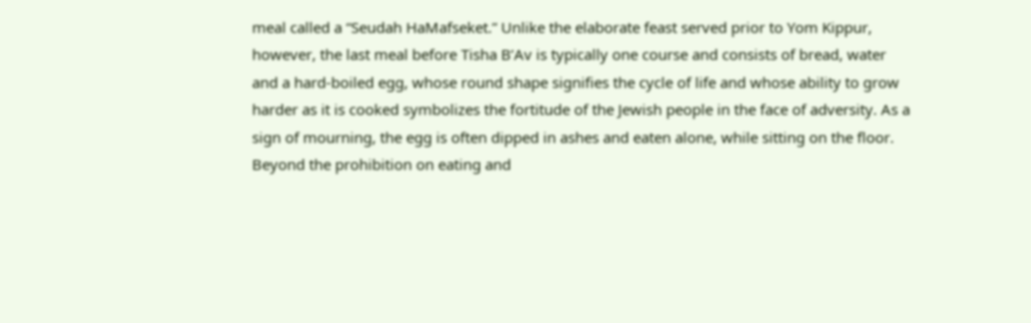meal called a “Seudah HaMafseket.” Unlike the elaborate feast served prior to Yom Kippur, however, the last meal before Tisha B’Av is typically one course and consists of bread, water and a hard-boiled egg, whose round shape signifies the cycle of life and whose ability to grow harder as it is cooked symbolizes the fortitude of the Jewish people in the face of adversity. As a sign of mourning, the egg is often dipped in ashes and eaten alone, while sitting on the floor.
Beyond the prohibition on eating and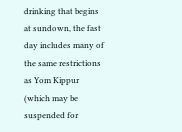drinking that begins at sundown, the fast day includes many of the same restrictions as Yom Kippur (which may be suspended for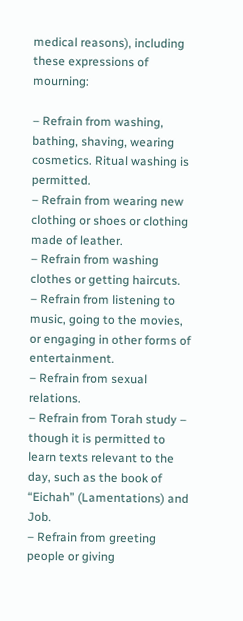medical reasons), including these expressions of mourning:

– Refrain from washing, bathing, shaving, wearing cosmetics. Ritual washing is permitted.
– Refrain from wearing new clothing or shoes or clothing made of leather.
– Refrain from washing clothes or getting haircuts.
– Refrain from listening to music, going to the movies, or engaging in other forms of entertainment.
– Refrain from sexual relations.
– Refrain from Torah study – though it is permitted to learn texts relevant to the day, such as the book of “Eichah” (Lamentations) and Job.
– Refrain from greeting people or giving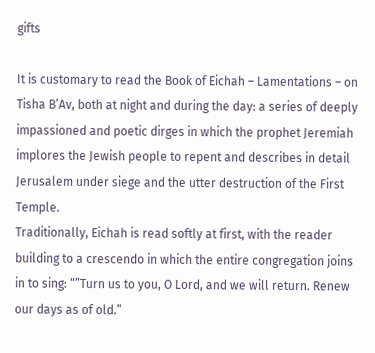gifts

It is customary to read the Book of Eichah – Lamentations – on Tisha B’Av, both at night and during the day: a series of deeply impassioned and poetic dirges in which the prophet Jeremiah implores the Jewish people to repent and describes in detail Jerusalem under siege and the utter destruction of the First Temple.
Traditionally, Eichah is read softly at first, with the reader building to a crescendo in which the entire congregation joins in to sing: “”Turn us to you, O Lord, and we will return. Renew our days as of old.”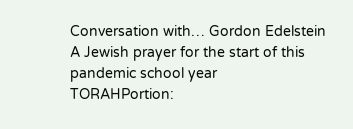Conversation with… Gordon Edelstein
A Jewish prayer for the start of this pandemic school year
TORAHPortion: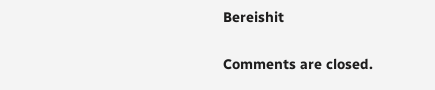Bereishit

Comments are closed.